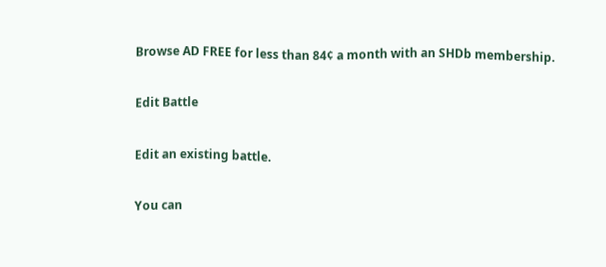Browse AD FREE for less than 84¢ a month with an SHDb membership.

Edit Battle

Edit an existing battle.

You can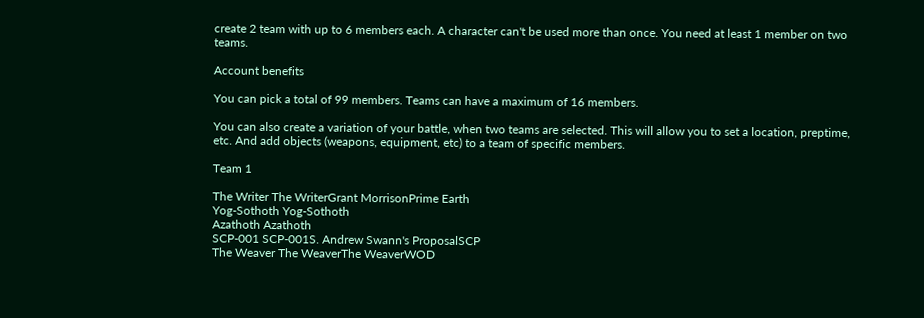create 2 team with up to 6 members each. A character can't be used more than once. You need at least 1 member on two teams.

Account benefits

You can pick a total of 99 members. Teams can have a maximum of 16 members.

You can also create a variation of your battle, when two teams are selected. This will allow you to set a location, preptime, etc. And add objects (weapons, equipment, etc) to a team of specific members.

Team 1

The Writer The WriterGrant MorrisonPrime Earth
Yog-Sothoth Yog-Sothoth
Azathoth Azathoth
SCP-001 SCP-001S. Andrew Swann's ProposalSCP
The Weaver The WeaverThe WeaverWOD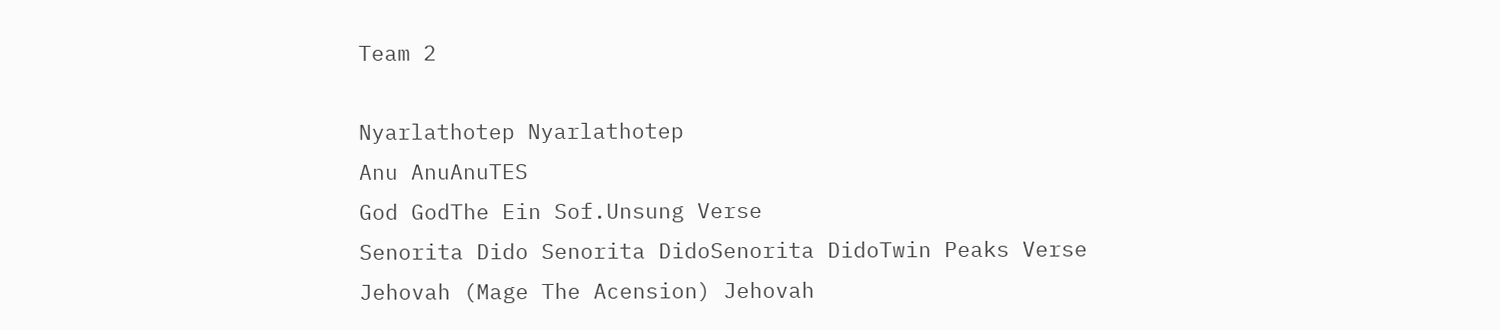Team 2

Nyarlathotep Nyarlathotep
Anu AnuAnuTES
God GodThe Ein Sof.Unsung Verse
Senorita Dido Senorita DidoSenorita DidoTwin Peaks Verse
Jehovah (Mage The Acension) Jehovah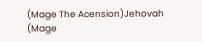(Mage The Acension)Jehovah (Mage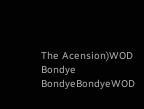The Acension)WOD
Bondye BondyeBondyeWOD